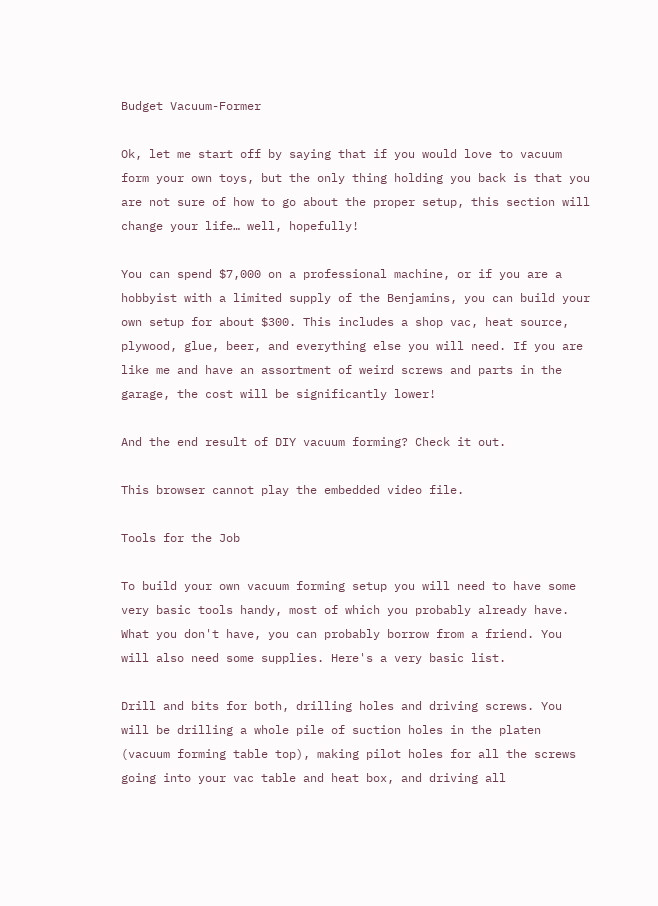Budget Vacuum-Former

Ok, let me start off by saying that if you would love to vacuum form your own toys, but the only thing holding you back is that you are not sure of how to go about the proper setup, this section will change your life… well, hopefully!

You can spend $7,000 on a professional machine, or if you are a hobbyist with a limited supply of the Benjamins, you can build your own setup for about $300. This includes a shop vac, heat source, plywood, glue, beer, and everything else you will need. If you are like me and have an assortment of weird screws and parts in the garage, the cost will be significantly lower!

And the end result of DIY vacuum forming? Check it out.

This browser cannot play the embedded video file.

Tools for the Job

To build your own vacuum forming setup you will need to have some very basic tools handy, most of which you probably already have. What you don't have, you can probably borrow from a friend. You will also need some supplies. Here's a very basic list.

Drill and bits for both, drilling holes and driving screws. You will be drilling a whole pile of suction holes in the platen (vacuum forming table top), making pilot holes for all the screws going into your vac table and heat box, and driving all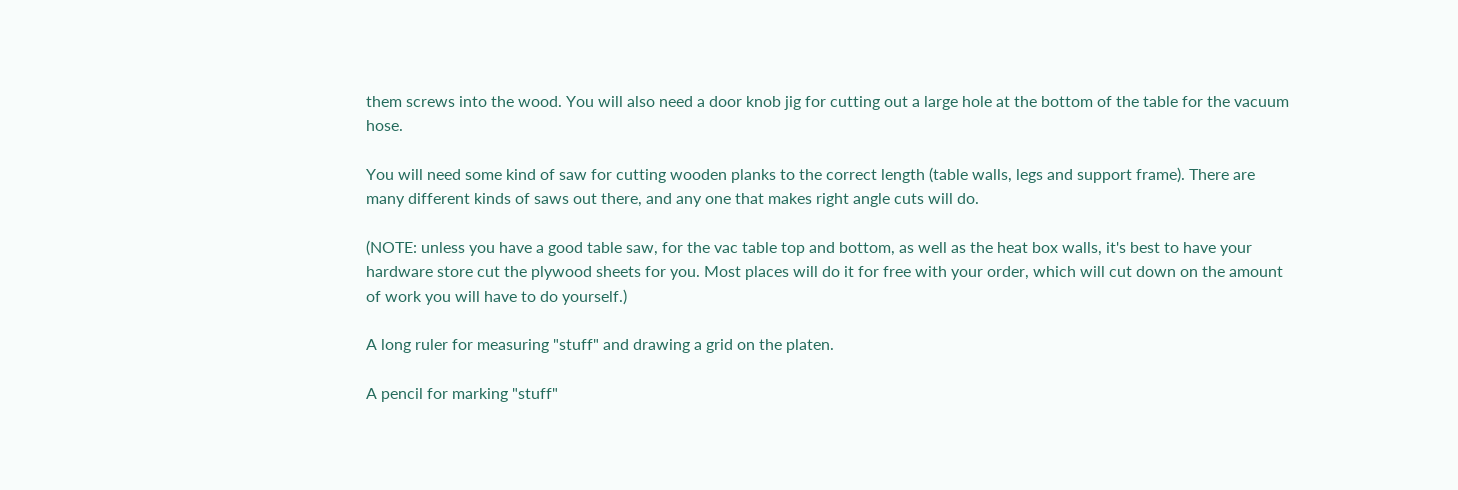them screws into the wood. You will also need a door knob jig for cutting out a large hole at the bottom of the table for the vacuum hose.

You will need some kind of saw for cutting wooden planks to the correct length (table walls, legs and support frame). There are many different kinds of saws out there, and any one that makes right angle cuts will do.

(NOTE: unless you have a good table saw, for the vac table top and bottom, as well as the heat box walls, it's best to have your hardware store cut the plywood sheets for you. Most places will do it for free with your order, which will cut down on the amount of work you will have to do yourself.)

A long ruler for measuring "stuff" and drawing a grid on the platen.

A pencil for marking "stuff"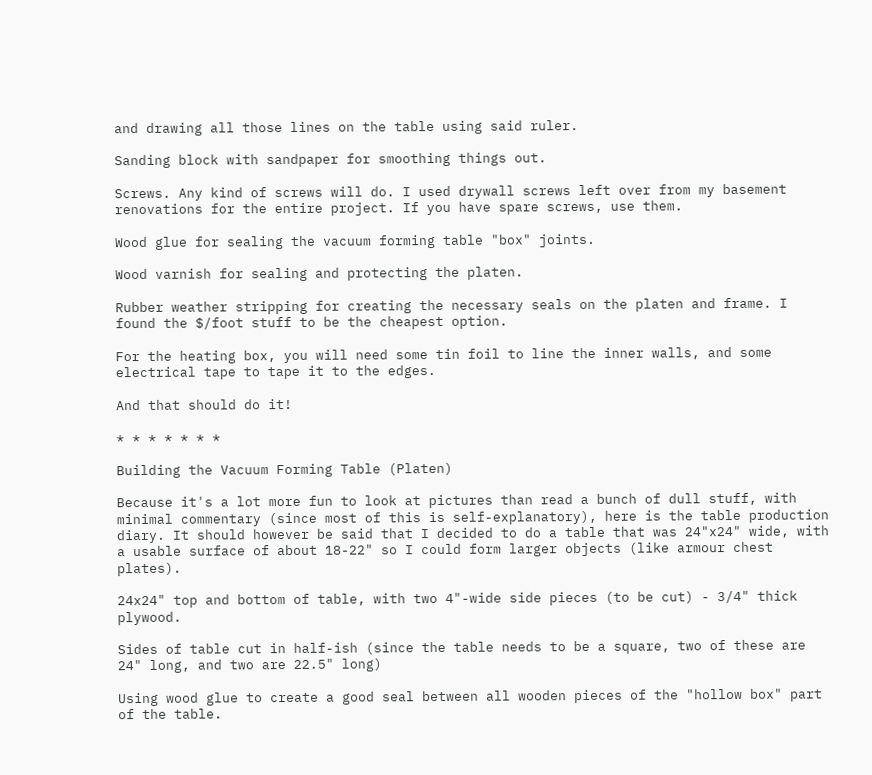and drawing all those lines on the table using said ruler.

Sanding block with sandpaper for smoothing things out.

Screws. Any kind of screws will do. I used drywall screws left over from my basement renovations for the entire project. If you have spare screws, use them.

Wood glue for sealing the vacuum forming table "box" joints.

Wood varnish for sealing and protecting the platen.

Rubber weather stripping for creating the necessary seals on the platen and frame. I found the $/foot stuff to be the cheapest option.

For the heating box, you will need some tin foil to line the inner walls, and some electrical tape to tape it to the edges.

And that should do it!

* * * * * * *

Building the Vacuum Forming Table (Platen)

Because it's a lot more fun to look at pictures than read a bunch of dull stuff, with minimal commentary (since most of this is self-explanatory), here is the table production diary. It should however be said that I decided to do a table that was 24"x24" wide, with a usable surface of about 18-22" so I could form larger objects (like armour chest plates).

24x24" top and bottom of table, with two 4"-wide side pieces (to be cut) - 3/4" thick plywood.

Sides of table cut in half-ish (since the table needs to be a square, two of these are 24" long, and two are 22.5" long)

Using wood glue to create a good seal between all wooden pieces of the "hollow box" part of the table.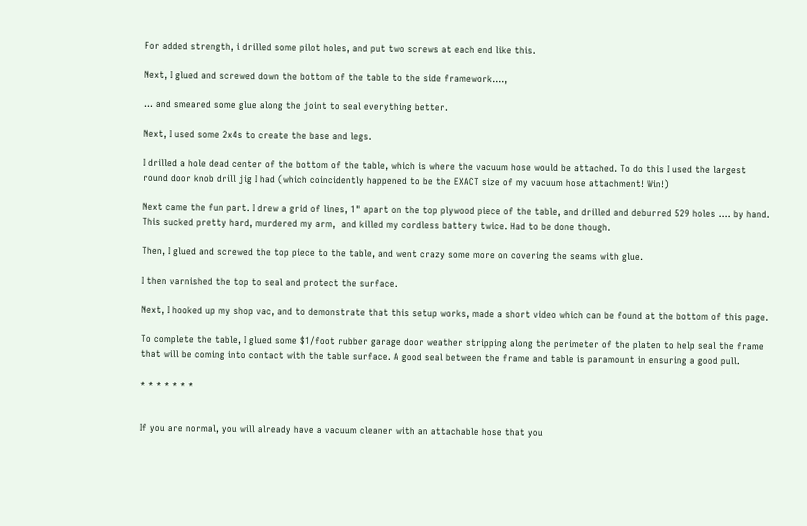For added strength, i drilled some pilot holes, and put two screws at each end like this.

Next, I glued and screwed down the bottom of the table to the side framework….,

… and smeared some glue along the joint to seal everything better.

Next, I used some 2x4s to create the base and legs.

I drilled a hole dead center of the bottom of the table, which is where the vacuum hose would be attached. To do this I used the largest round door knob drill jig I had (which coincidently happened to be the EXACT size of my vacuum hose attachment! Win!)

Next came the fun part. I drew a grid of lines, 1" apart on the top plywood piece of the table, and drilled and deburred 529 holes …. by hand. This sucked pretty hard, murdered my arm,  and killed my cordless battery twice. Had to be done though.

Then, I glued and screwed the top piece to the table, and went crazy some more on covering the seams with glue.

I then varnished the top to seal and protect the surface.

Next, I hooked up my shop vac, and to demonstrate that this setup works, made a short video which can be found at the bottom of this page.

To complete the table, I glued some $1/foot rubber garage door weather stripping along the perimeter of the platen to help seal the frame that will be coming into contact with the table surface. A good seal between the frame and table is paramount in ensuring a good pull.

* * * * * * *


If you are normal, you will already have a vacuum cleaner with an attachable hose that you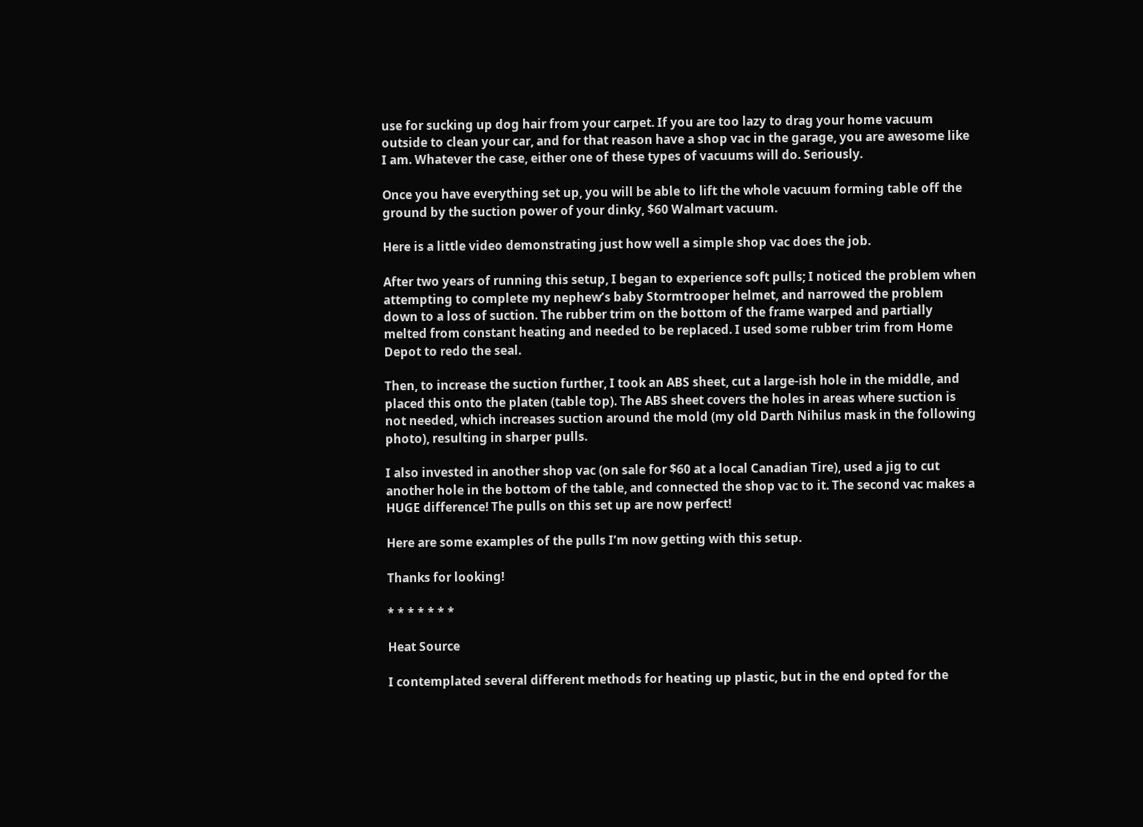use for sucking up dog hair from your carpet. If you are too lazy to drag your home vacuum outside to clean your car, and for that reason have a shop vac in the garage, you are awesome like I am. Whatever the case, either one of these types of vacuums will do. Seriously.

Once you have everything set up, you will be able to lift the whole vacuum forming table off the ground by the suction power of your dinky, $60 Walmart vacuum.

Here is a little video demonstrating just how well a simple shop vac does the job.

After two years of running this setup, I began to experience soft pulls; I noticed the problem when attempting to complete my nephew’s baby Stormtrooper helmet, and narrowed the problem down to a loss of suction. The rubber trim on the bottom of the frame warped and partially melted from constant heating and needed to be replaced. I used some rubber trim from Home Depot to redo the seal.

Then, to increase the suction further, I took an ABS sheet, cut a large-ish hole in the middle, and placed this onto the platen (table top). The ABS sheet covers the holes in areas where suction is not needed, which increases suction around the mold (my old Darth Nihilus mask in the following photo), resulting in sharper pulls.

I also invested in another shop vac (on sale for $60 at a local Canadian Tire), used a jig to cut another hole in the bottom of the table, and connected the shop vac to it. The second vac makes a HUGE difference! The pulls on this set up are now perfect!

Here are some examples of the pulls I’m now getting with this setup.

Thanks for looking!

* * * * * * *

Heat Source

I contemplated several different methods for heating up plastic, but in the end opted for the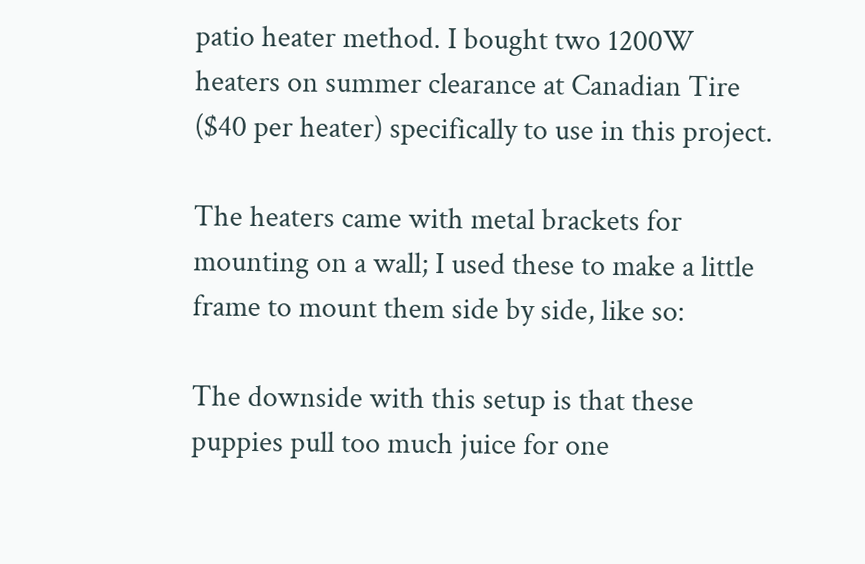patio heater method. I bought two 1200W heaters on summer clearance at Canadian Tire ($40 per heater) specifically to use in this project.

The heaters came with metal brackets for mounting on a wall; I used these to make a little frame to mount them side by side, like so:

The downside with this setup is that these puppies pull too much juice for one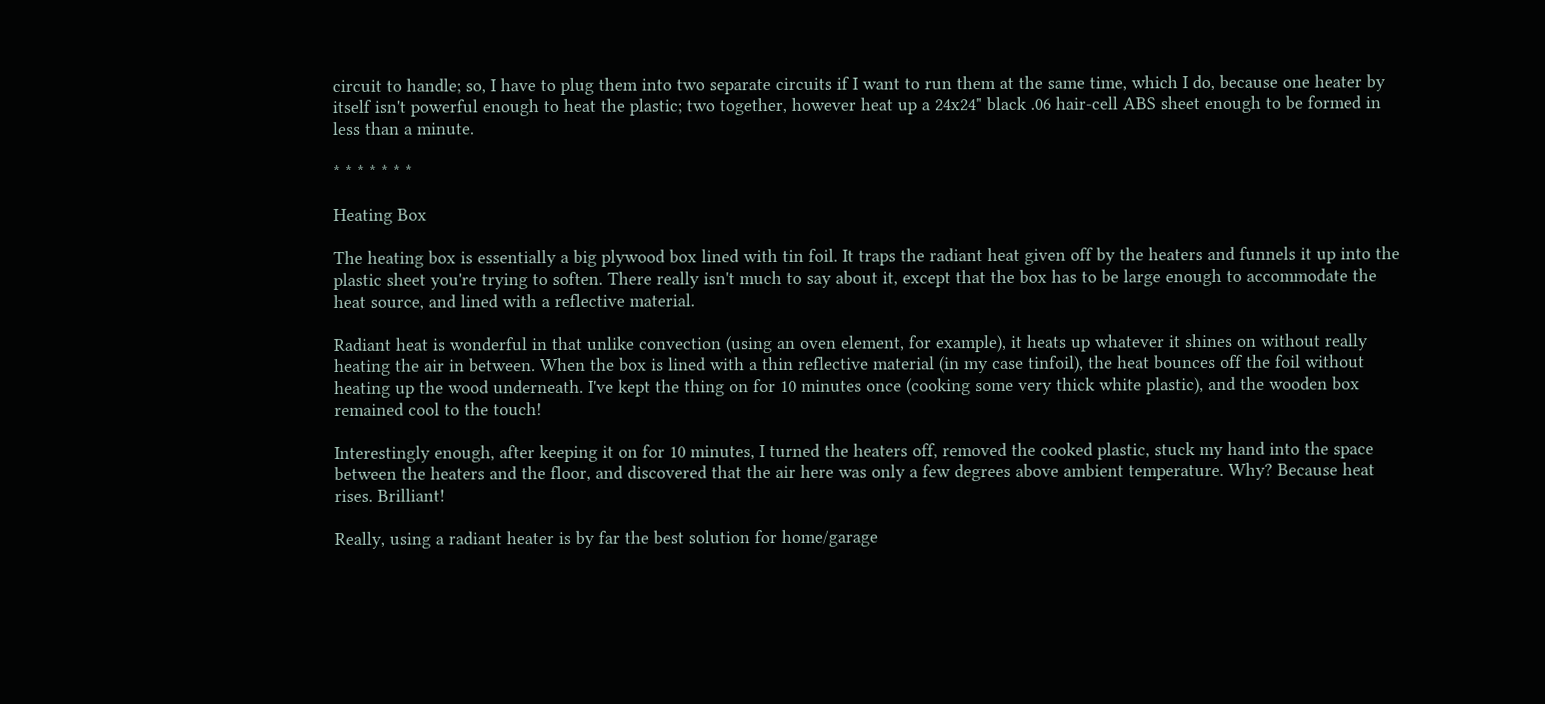circuit to handle; so, I have to plug them into two separate circuits if I want to run them at the same time, which I do, because one heater by itself isn't powerful enough to heat the plastic; two together, however heat up a 24x24" black .06 hair-cell ABS sheet enough to be formed in less than a minute.

* * * * * * *

Heating Box

The heating box is essentially a big plywood box lined with tin foil. It traps the radiant heat given off by the heaters and funnels it up into the plastic sheet you're trying to soften. There really isn't much to say about it, except that the box has to be large enough to accommodate the heat source, and lined with a reflective material.

Radiant heat is wonderful in that unlike convection (using an oven element, for example), it heats up whatever it shines on without really heating the air in between. When the box is lined with a thin reflective material (in my case tinfoil), the heat bounces off the foil without heating up the wood underneath. I've kept the thing on for 10 minutes once (cooking some very thick white plastic), and the wooden box remained cool to the touch!

Interestingly enough, after keeping it on for 10 minutes, I turned the heaters off, removed the cooked plastic, stuck my hand into the space between the heaters and the floor, and discovered that the air here was only a few degrees above ambient temperature. Why? Because heat rises. Brilliant!

Really, using a radiant heater is by far the best solution for home/garage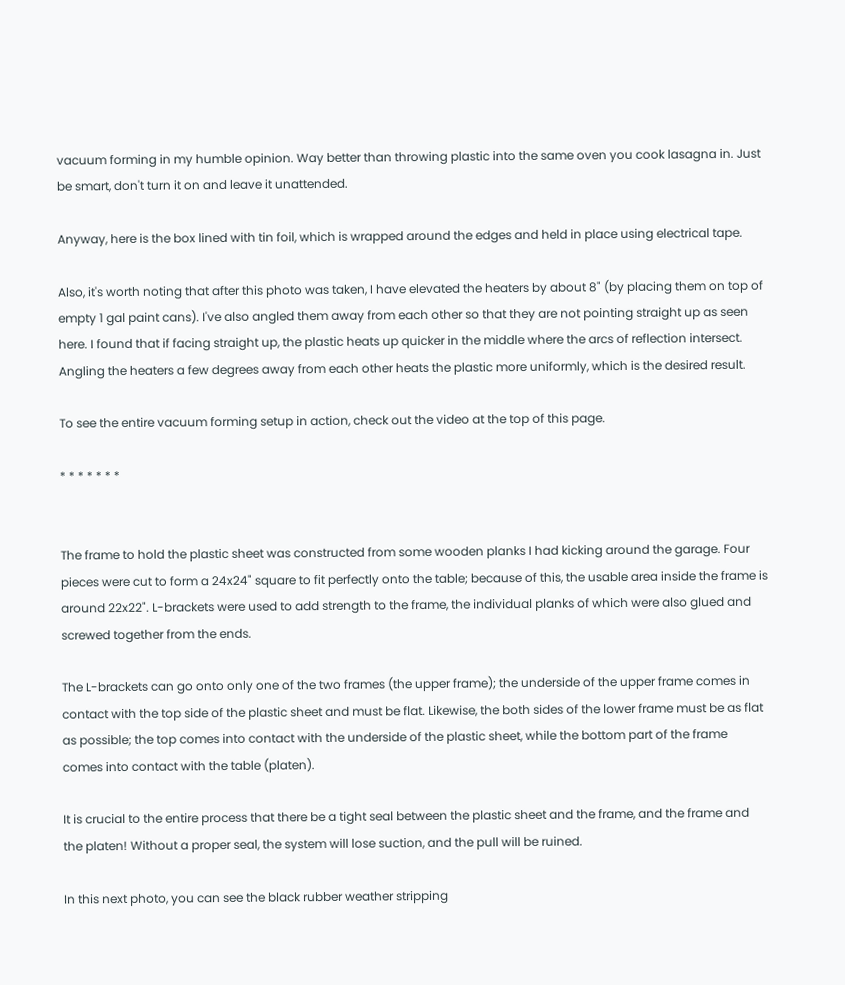vacuum forming in my humble opinion. Way better than throwing plastic into the same oven you cook lasagna in. Just be smart, don't turn it on and leave it unattended.

Anyway, here is the box lined with tin foil, which is wrapped around the edges and held in place using electrical tape.

Also, it's worth noting that after this photo was taken, I have elevated the heaters by about 8" (by placing them on top of empty 1 gal paint cans). I've also angled them away from each other so that they are not pointing straight up as seen here. I found that if facing straight up, the plastic heats up quicker in the middle where the arcs of reflection intersect. Angling the heaters a few degrees away from each other heats the plastic more uniformly, which is the desired result.

To see the entire vacuum forming setup in action, check out the video at the top of this page.

* * * * * * *


The frame to hold the plastic sheet was constructed from some wooden planks I had kicking around the garage. Four pieces were cut to form a 24x24" square to fit perfectly onto the table; because of this, the usable area inside the frame is around 22x22". L-brackets were used to add strength to the frame, the individual planks of which were also glued and screwed together from the ends.

The L-brackets can go onto only one of the two frames (the upper frame); the underside of the upper frame comes in contact with the top side of the plastic sheet and must be flat. Likewise, the both sides of the lower frame must be as flat as possible; the top comes into contact with the underside of the plastic sheet, while the bottom part of the frame comes into contact with the table (platen).

It is crucial to the entire process that there be a tight seal between the plastic sheet and the frame, and the frame and the platen! Without a proper seal, the system will lose suction, and the pull will be ruined.

In this next photo, you can see the black rubber weather stripping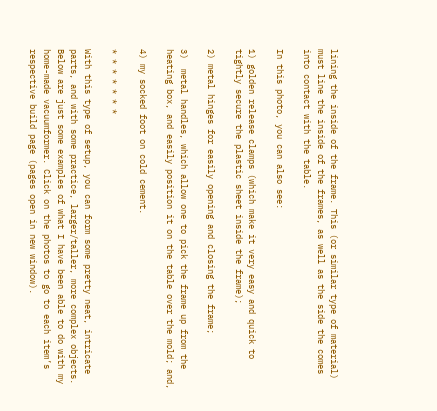lining the inside of the frame. This (or similar type of material) must line the inside of the frames, as well as the side the comes into contact with the table.

In this photo, you can also see:

1) golden release clamps (which make it very easy and quick to tightly secure the plastic sheet inside the frame);

2) metal hinges for easily opening and closing the frame;

3)  metal handles, which allow one to pick the frame up from the heating box, and easily position it on the table over the mold; and,

4) my socked foot on cold cement.

* * * * * * *

With this type of setup, you can form some pretty neat, intricate parts, and with some practice, larger/taller, more complex objects. Below are just some examples of what I have been able to do with my home-made vacuumformer. Click on the photos to go to each item’s respective build page (pages open in new window).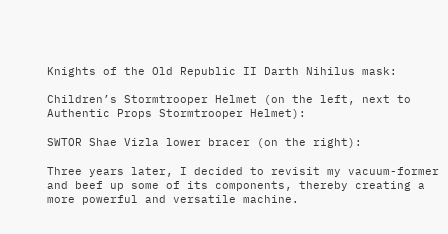Knights of the Old Republic II Darth Nihilus mask:

Children’s Stormtrooper Helmet (on the left, next to Authentic Props Stormtrooper Helmet):

SWTOR Shae Vizla lower bracer (on the right):

Three years later, I decided to revisit my vacuum-former and beef up some of its components, thereby creating a more powerful and versatile machine.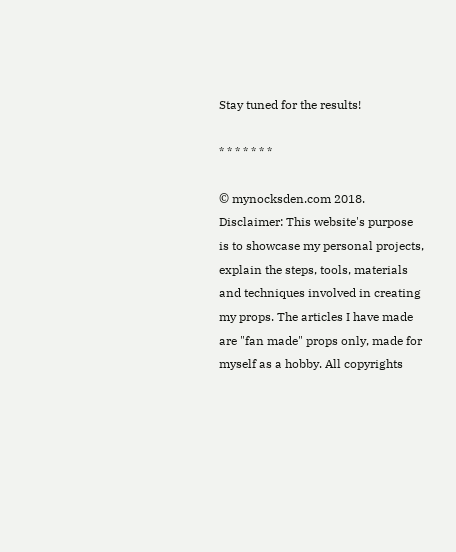Stay tuned for the results!

* * * * * * *

© mynocksden.com 2018. Disclaimer: This website's purpose is to showcase my personal projects, explain the steps, tools, materials and techniques involved in creating my props. The articles I have made are "fan made" props only, made for myself as a hobby. All copyrights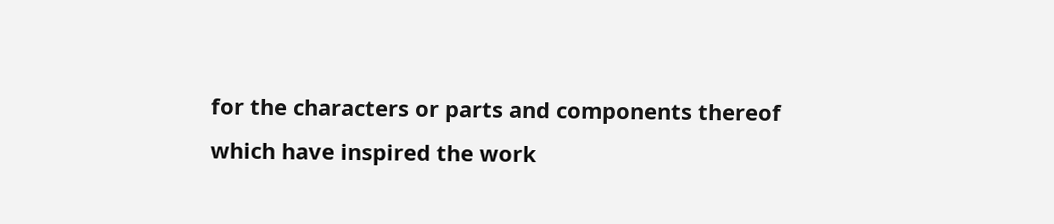for the characters or parts and components thereof which have inspired the work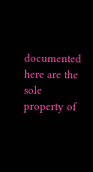documented here are the sole property of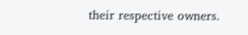their respective owners.